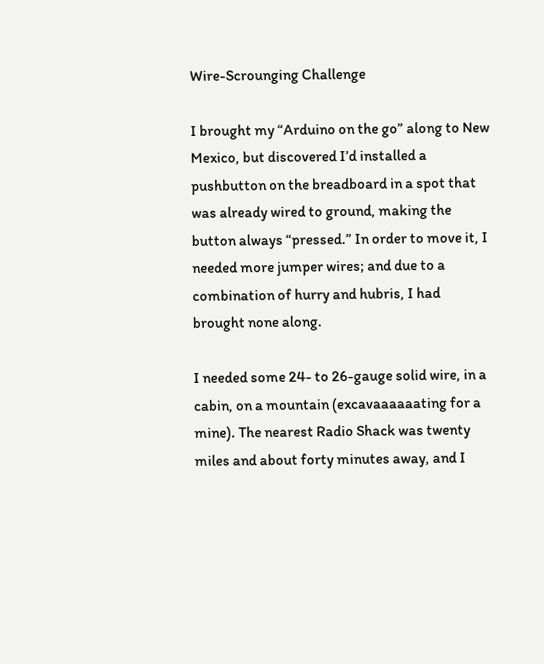Wire-Scrounging Challenge

I brought my “Arduino on the go” along to New Mexico, but discovered I’d installed a pushbutton on the breadboard in a spot that was already wired to ground, making the button always “pressed.” In order to move it, I needed more jumper wires; and due to a combination of hurry and hubris, I had brought none along.

I needed some 24- to 26-gauge solid wire, in a cabin, on a mountain (excavaaaaaating for a mine). The nearest Radio Shack was twenty miles and about forty minutes away, and I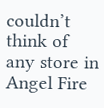couldn’t think of any store in Angel Fire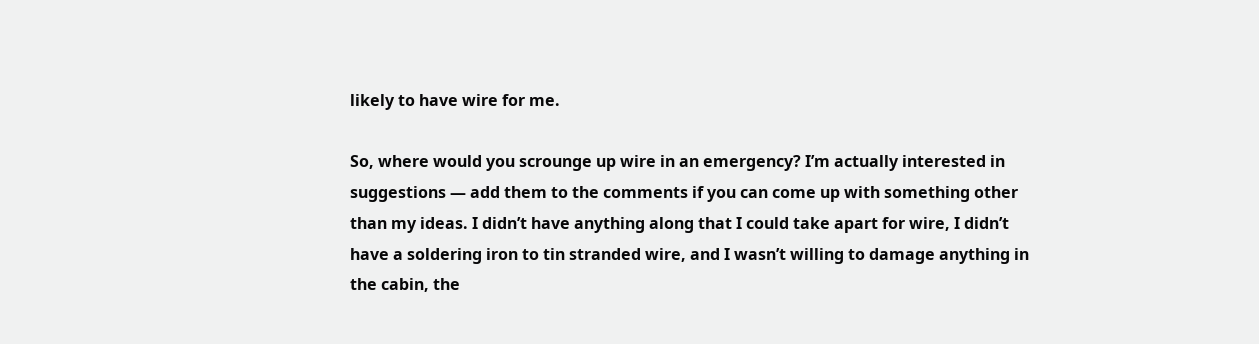likely to have wire for me.

So, where would you scrounge up wire in an emergency? I’m actually interested in suggestions — add them to the comments if you can come up with something other than my ideas. I didn’t have anything along that I could take apart for wire, I didn’t have a soldering iron to tin stranded wire, and I wasn’t willing to damage anything in the cabin, the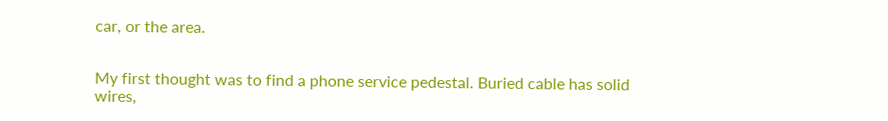car, or the area.


My first thought was to find a phone service pedestal. Buried cable has solid wires,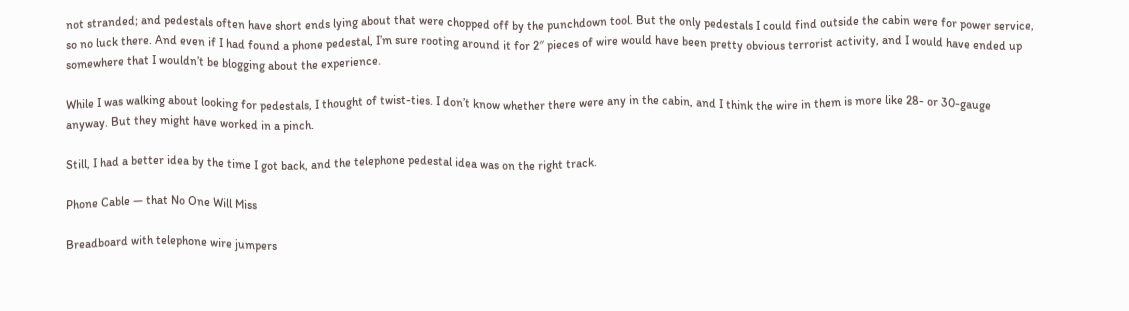not stranded; and pedestals often have short ends lying about that were chopped off by the punchdown tool. But the only pedestals I could find outside the cabin were for power service, so no luck there. And even if I had found a phone pedestal, I’m sure rooting around it for 2″ pieces of wire would have been pretty obvious terrorist activity, and I would have ended up somewhere that I wouldn’t be blogging about the experience.

While I was walking about looking for pedestals, I thought of twist-ties. I don’t know whether there were any in the cabin, and I think the wire in them is more like 28- or 30-gauge anyway. But they might have worked in a pinch.

Still, I had a better idea by the time I got back, and the telephone pedestal idea was on the right track.

Phone Cable — that No One Will Miss

Breadboard with telephone wire jumpers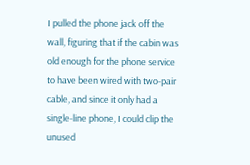I pulled the phone jack off the wall, figuring that if the cabin was old enough for the phone service to have been wired with two-pair cable, and since it only had a single-line phone, I could clip the unused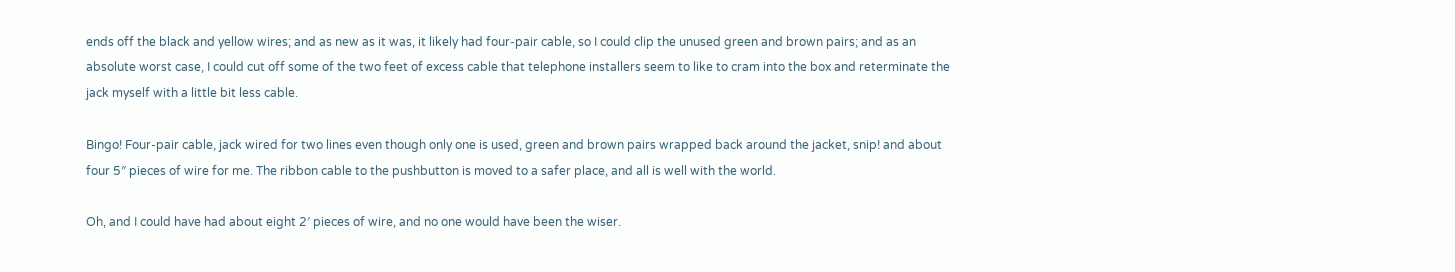ends off the black and yellow wires; and as new as it was, it likely had four-pair cable, so I could clip the unused green and brown pairs; and as an absolute worst case, I could cut off some of the two feet of excess cable that telephone installers seem to like to cram into the box and reterminate the jack myself with a little bit less cable.

Bingo! Four-pair cable, jack wired for two lines even though only one is used, green and brown pairs wrapped back around the jacket, snip! and about four 5″ pieces of wire for me. The ribbon cable to the pushbutton is moved to a safer place, and all is well with the world.

Oh, and I could have had about eight 2′ pieces of wire, and no one would have been the wiser.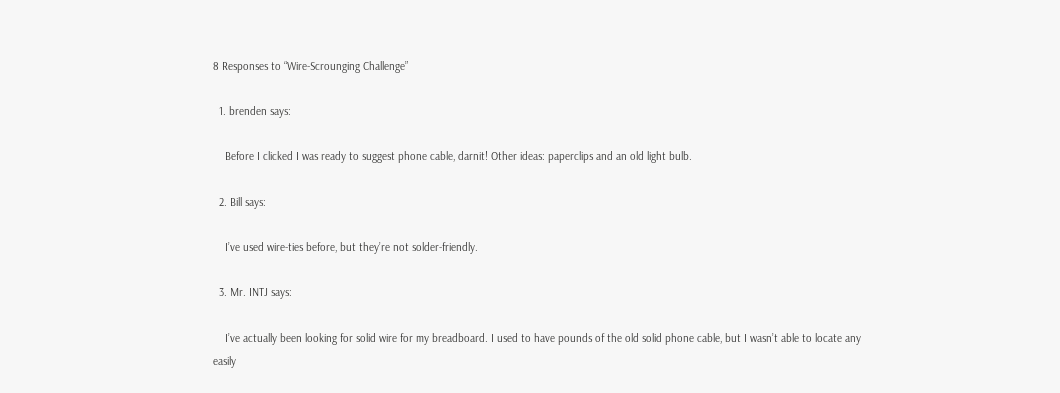8 Responses to “Wire-Scrounging Challenge”

  1. brenden says:

    Before I clicked I was ready to suggest phone cable, darnit! Other ideas: paperclips and an old light bulb.

  2. Bill says:

    I’ve used wire-ties before, but they’re not solder-friendly.

  3. Mr. INTJ says:

    I’ve actually been looking for solid wire for my breadboard. I used to have pounds of the old solid phone cable, but I wasn’t able to locate any easily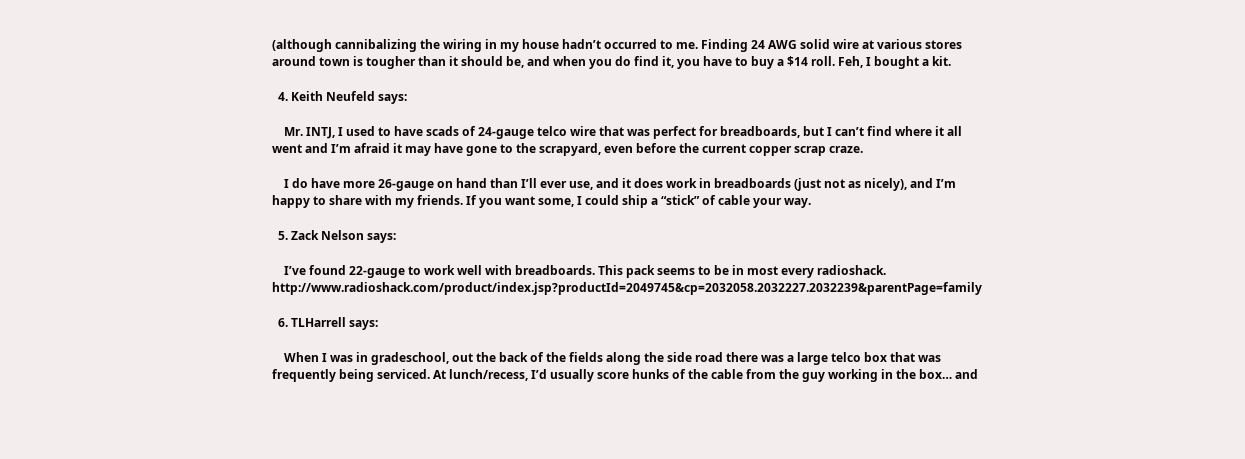(although cannibalizing the wiring in my house hadn’t occurred to me. Finding 24 AWG solid wire at various stores around town is tougher than it should be, and when you do find it, you have to buy a $14 roll. Feh, I bought a kit.

  4. Keith Neufeld says:

    Mr. INTJ, I used to have scads of 24-gauge telco wire that was perfect for breadboards, but I can’t find where it all went and I’m afraid it may have gone to the scrapyard, even before the current copper scrap craze.

    I do have more 26-gauge on hand than I’ll ever use, and it does work in breadboards (just not as nicely), and I’m happy to share with my friends. If you want some, I could ship a “stick” of cable your way.

  5. Zack Nelson says:

    I’ve found 22-gauge to work well with breadboards. This pack seems to be in most every radioshack. http://www.radioshack.com/product/index.jsp?productId=2049745&cp=2032058.2032227.2032239&parentPage=family

  6. TLHarrell says:

    When I was in gradeschool, out the back of the fields along the side road there was a large telco box that was frequently being serviced. At lunch/recess, I’d usually score hunks of the cable from the guy working in the box… and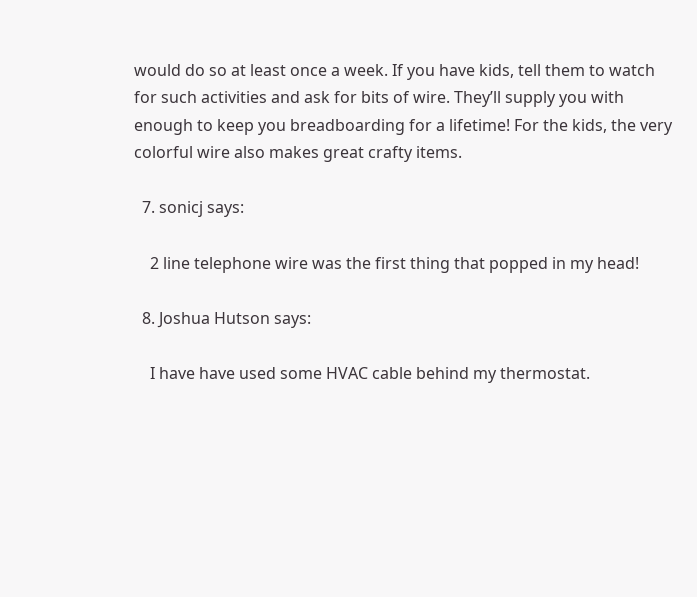would do so at least once a week. If you have kids, tell them to watch for such activities and ask for bits of wire. They’ll supply you with enough to keep you breadboarding for a lifetime! For the kids, the very colorful wire also makes great crafty items.

  7. sonicj says:

    2 line telephone wire was the first thing that popped in my head!

  8. Joshua Hutson says:

    I have have used some HVAC cable behind my thermostat.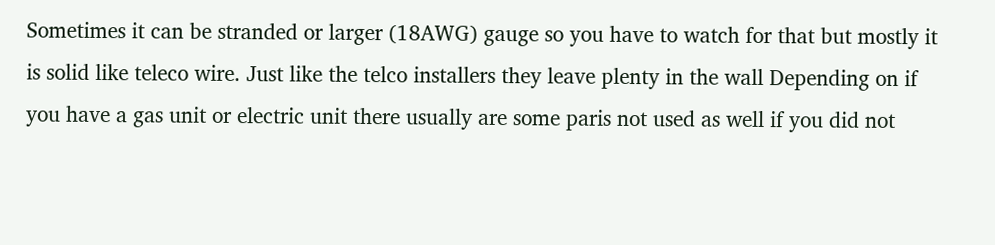Sometimes it can be stranded or larger (18AWG) gauge so you have to watch for that but mostly it is solid like teleco wire. Just like the telco installers they leave plenty in the wall Depending on if you have a gas unit or electric unit there usually are some paris not used as well if you did not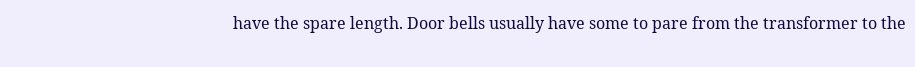have the spare length. Door bells usually have some to pare from the transformer to the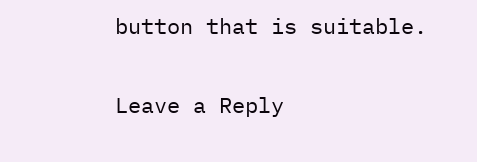button that is suitable.

Leave a Reply